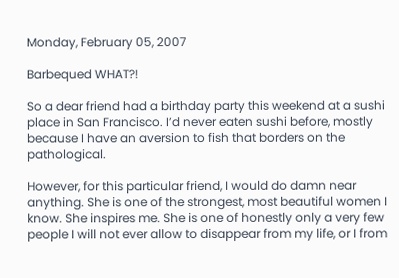Monday, February 05, 2007

Barbequed WHAT?!

So a dear friend had a birthday party this weekend at a sushi place in San Francisco. I’d never eaten sushi before, mostly because I have an aversion to fish that borders on the pathological.

However, for this particular friend, I would do damn near anything. She is one of the strongest, most beautiful women I know. She inspires me. She is one of honestly only a very few people I will not ever allow to disappear from my life, or I from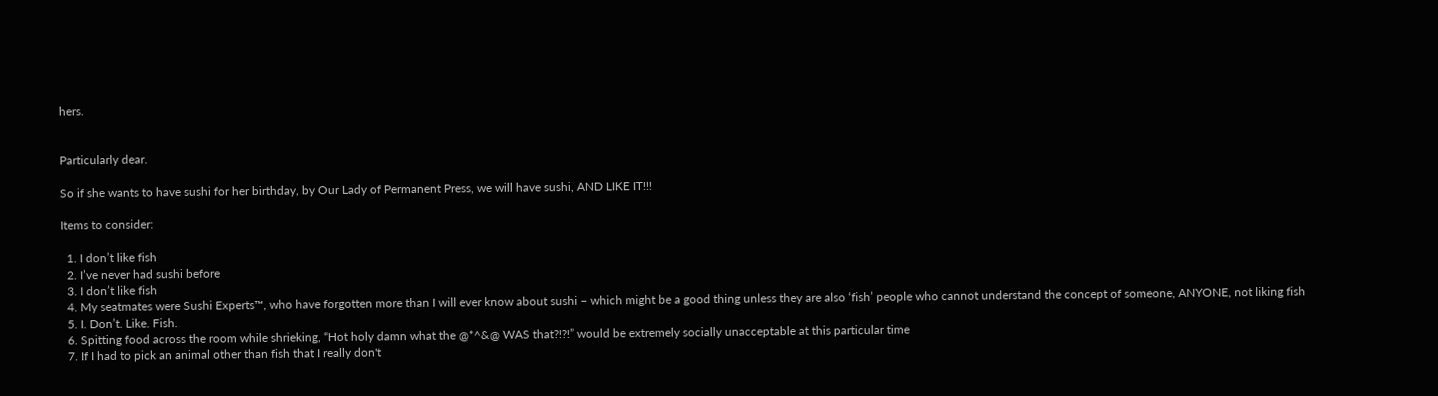hers.


Particularly dear.

So if she wants to have sushi for her birthday, by Our Lady of Permanent Press, we will have sushi, AND LIKE IT!!!

Items to consider:

  1. I don’t like fish
  2. I’ve never had sushi before
  3. I don’t like fish
  4. My seatmates were Sushi Experts™, who have forgotten more than I will ever know about sushi – which might be a good thing unless they are also ‘fish’ people who cannot understand the concept of someone, ANYONE, not liking fish
  5. I. Don’t. Like. Fish.
  6. Spitting food across the room while shrieking, “Hot holy damn what the @*^&@ WAS that?!?!” would be extremely socially unacceptable at this particular time
  7. If I had to pick an animal other than fish that I really don't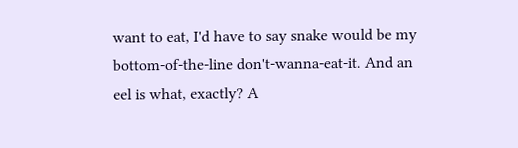want to eat, I'd have to say snake would be my bottom-of-the-line don't-wanna-eat-it. And an eel is what, exactly? A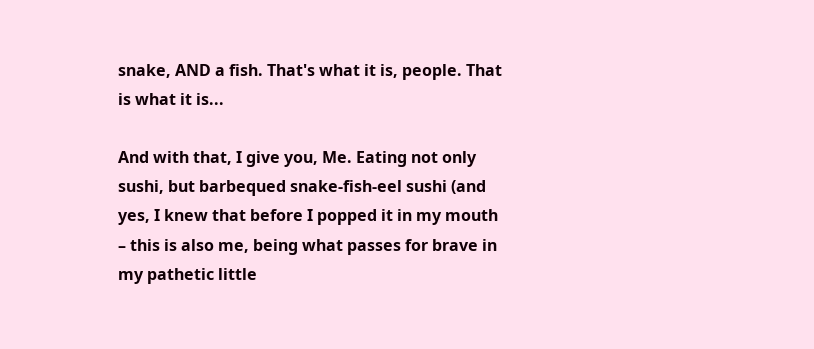snake, AND a fish. That's what it is, people. That is what it is...

And with that, I give you, Me. Eating not only sushi, but barbequed snake-fish-eel sushi (and yes, I knew that before I popped it in my mouth – this is also me, being what passes for brave in my pathetic little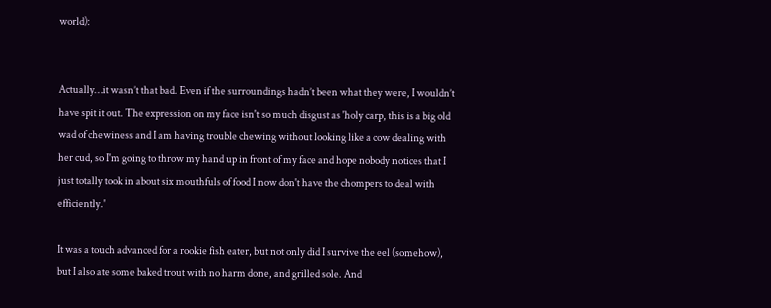world):


Actually…it wasn’t that bad. Even if the surroundings hadn’t been what they were, I wouldn’t have spit it out. The expression on my face isn't so much disgust as 'holy carp, this is a big old wad of chewiness and I am having trouble chewing without looking like a cow dealing with her cud, so I'm going to throw my hand up in front of my face and hope nobody notices that I just totally took in about six mouthfuls of food I now don't have the chompers to deal with efficiently.'

It was a touch advanced for a rookie fish eater, but not only did I survive the eel (somehow), but I also ate some baked trout with no harm done, and grilled sole. And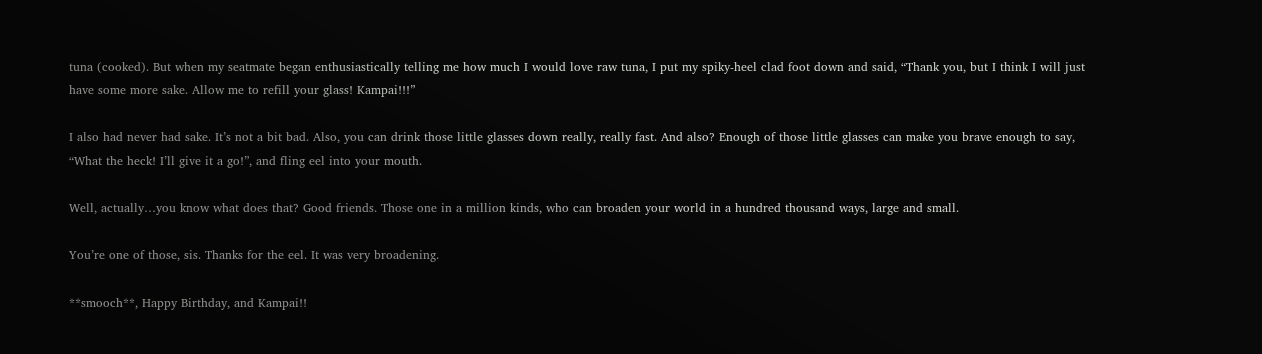tuna (cooked). But when my seatmate began enthusiastically telling me how much I would love raw tuna, I put my spiky-heel clad foot down and said, “Thank you, but I think I will just have some more sake. Allow me to refill your glass! Kampai!!!”

I also had never had sake. It’s not a bit bad. Also, you can drink those little glasses down really, really fast. And also? Enough of those little glasses can make you brave enough to say, “What the heck! I’ll give it a go!”, and fling eel into your mouth.

Well, actually…you know what does that? Good friends. Those one in a million kinds, who can broaden your world in a hundred thousand ways, large and small.

You’re one of those, sis. Thanks for the eel. It was very broadening.

**smooch**, Happy Birthday, and Kampai!!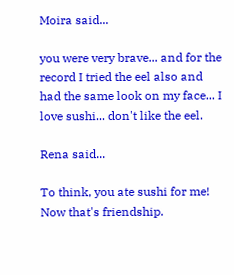Moira said...

you were very brave... and for the record I tried the eel also and had the same look on my face... I love sushi... don't like the eel.

Rena said...

To think, you ate sushi for me! Now that's friendship.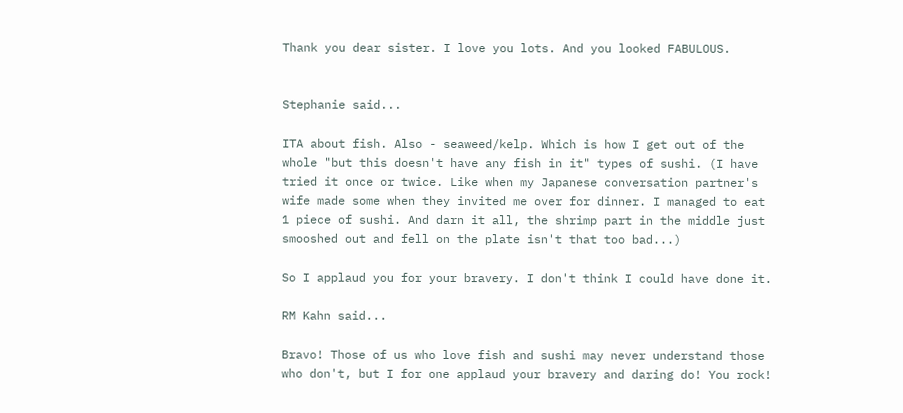Thank you dear sister. I love you lots. And you looked FABULOUS.


Stephanie said...

ITA about fish. Also - seaweed/kelp. Which is how I get out of the whole "but this doesn't have any fish in it" types of sushi. (I have tried it once or twice. Like when my Japanese conversation partner's wife made some when they invited me over for dinner. I managed to eat 1 piece of sushi. And darn it all, the shrimp part in the middle just smooshed out and fell on the plate isn't that too bad...)

So I applaud you for your bravery. I don't think I could have done it.

RM Kahn said...

Bravo! Those of us who love fish and sushi may never understand those who don't, but I for one applaud your bravery and daring do! You rock!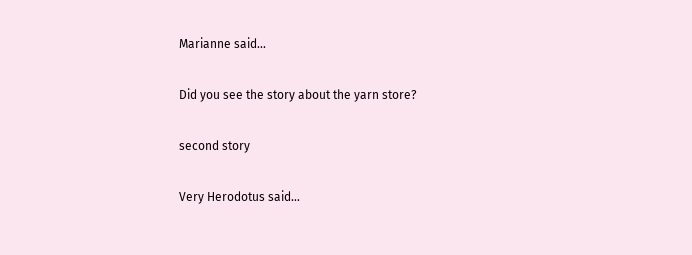Marianne said...

Did you see the story about the yarn store?

second story

Very Herodotus said...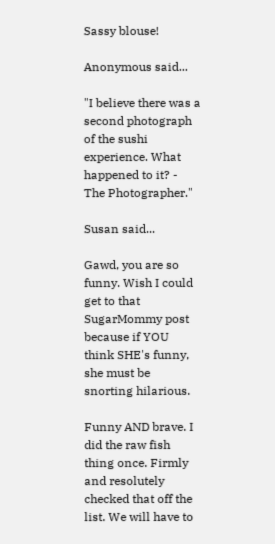Sassy blouse!

Anonymous said...

"I believe there was a second photograph of the sushi experience. What happened to it? - The Photographer."

Susan said...

Gawd, you are so funny. Wish I could get to that SugarMommy post because if YOU think SHE's funny, she must be snorting hilarious.

Funny AND brave. I did the raw fish thing once. Firmly and resolutely checked that off the list. We will have to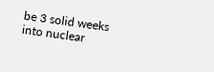be 3 solid weeks into nuclear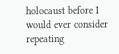holocaust before I would ever consider repeating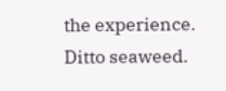the experience. Ditto seaweed.